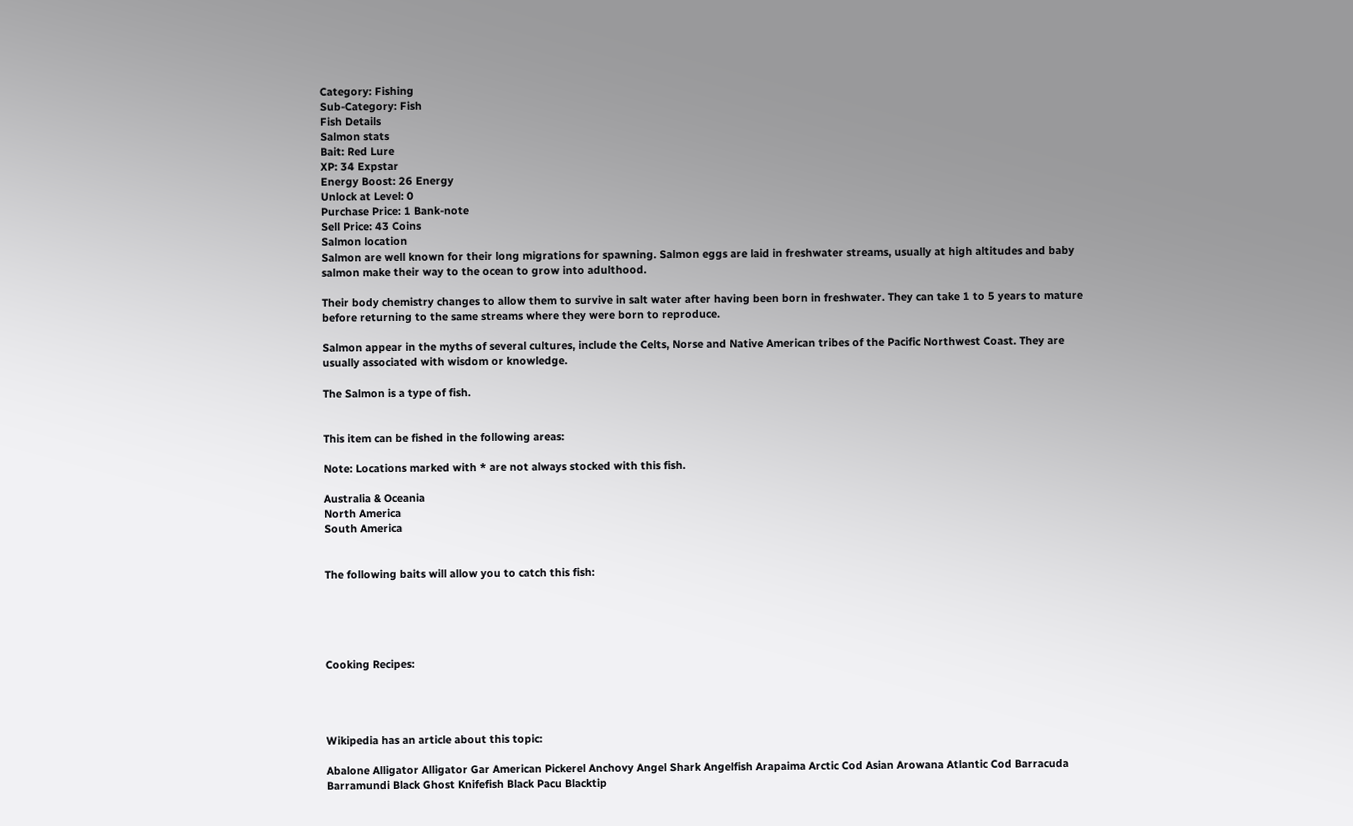Category: Fishing
Sub-Category: Fish
Fish Details
Salmon stats
Bait: Red Lure
XP: 34 Expstar
Energy Boost: 26 Energy
Unlock at Level: 0
Purchase Price: 1 Bank-note
Sell Price: 43 Coins
Salmon location
Salmon are well known for their long migrations for spawning. Salmon eggs are laid in freshwater streams, usually at high altitudes and baby salmon make their way to the ocean to grow into adulthood.

Their body chemistry changes to allow them to survive in salt water after having been born in freshwater. They can take 1 to 5 years to mature before returning to the same streams where they were born to reproduce.

Salmon appear in the myths of several cultures, include the Celts, Norse and Native American tribes of the Pacific Northwest Coast. They are usually associated with wisdom or knowledge.

The Salmon is a type of fish.


This item can be fished in the following areas:

Note: Locations marked with * are not always stocked with this fish.

Australia & Oceania
North America
South America


The following baits will allow you to catch this fish:





Cooking Recipes:




Wikipedia has an article about this topic:

Abalone Alligator Alligator Gar American Pickerel Anchovy Angel Shark Angelfish Arapaima Arctic Cod Asian Arowana Atlantic Cod Barracuda Barramundi Black Ghost Knifefish Black Pacu Blacktip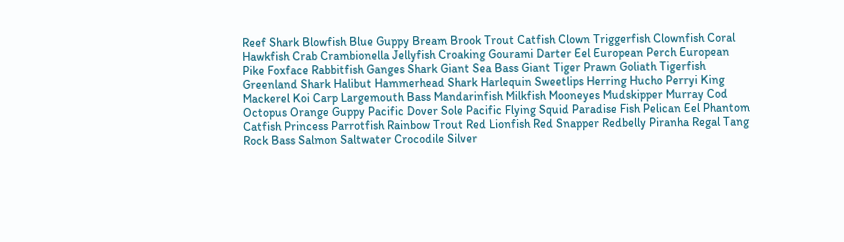Reef Shark Blowfish Blue Guppy Bream Brook Trout Catfish Clown Triggerfish Clownfish Coral Hawkfish Crab Crambionella Jellyfish Croaking Gourami Darter Eel European Perch European Pike Foxface Rabbitfish Ganges Shark Giant Sea Bass Giant Tiger Prawn Goliath Tigerfish Greenland Shark Halibut Hammerhead Shark Harlequin Sweetlips Herring Hucho Perryi King Mackerel Koi Carp Largemouth Bass Mandarinfish Milkfish Mooneyes Mudskipper Murray Cod Octopus Orange Guppy Pacific Dover Sole Pacific Flying Squid Paradise Fish Pelican Eel Phantom Catfish Princess Parrotfish Rainbow Trout Red Lionfish Red Snapper Redbelly Piranha Regal Tang Rock Bass Salmon Saltwater Crocodile Silver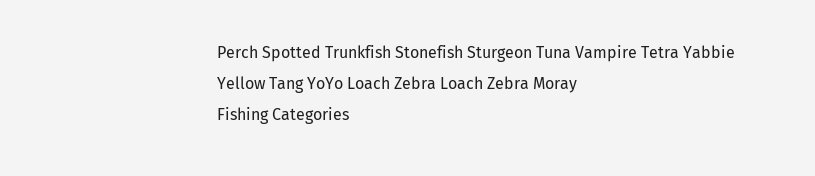Perch Spotted Trunkfish Stonefish Sturgeon Tuna Vampire Tetra Yabbie Yellow Tang YoYo Loach Zebra Loach Zebra Moray
Fishing Categories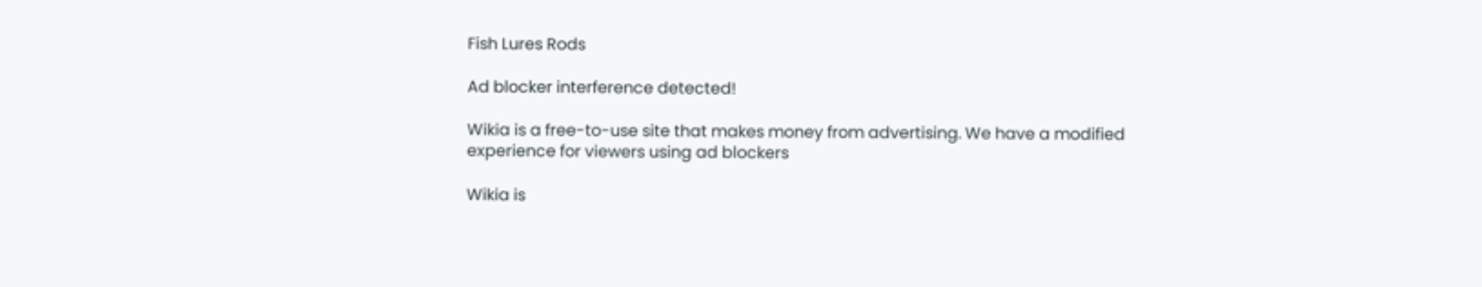Fish Lures Rods

Ad blocker interference detected!

Wikia is a free-to-use site that makes money from advertising. We have a modified experience for viewers using ad blockers

Wikia is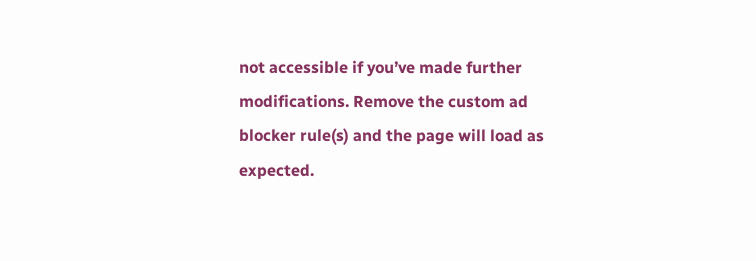not accessible if you’ve made further modifications. Remove the custom ad blocker rule(s) and the page will load as expected.